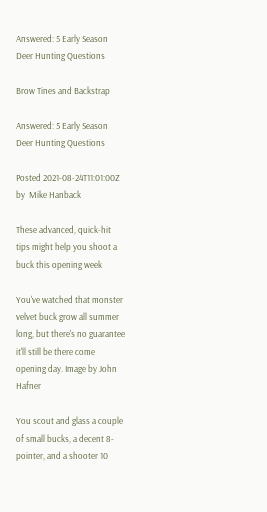Answered: 5 Early Season Deer Hunting Questions

Brow Tines and Backstrap

Answered: 5 Early Season Deer Hunting Questions

Posted 2021-08-24T11:01:00Z  by  Mike Hanback

These advanced, quick-hit tips might help you shoot a buck this opening week

You've watched that monster velvet buck grow all summer long, but there's no guarantee it'll still be there come opening day. Image by John Hafner

You scout and glass a couple of small bucks, a decent 8-pointer, and a shooter 10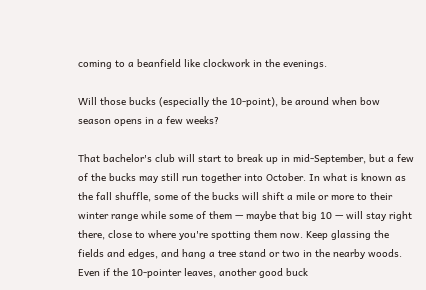coming to a beanfield like clockwork in the evenings.

Will those bucks (especially the 10-point), be around when bow season opens in a few weeks?

That bachelor's club will start to break up in mid-September, but a few of the bucks may still run together into October. In what is known as the fall shuffle, some of the bucks will shift a mile or more to their winter range while some of them — maybe that big 10 — will stay right there, close to where you're spotting them now. Keep glassing the fields and edges, and hang a tree stand or two in the nearby woods. Even if the 10-pointer leaves, another good buck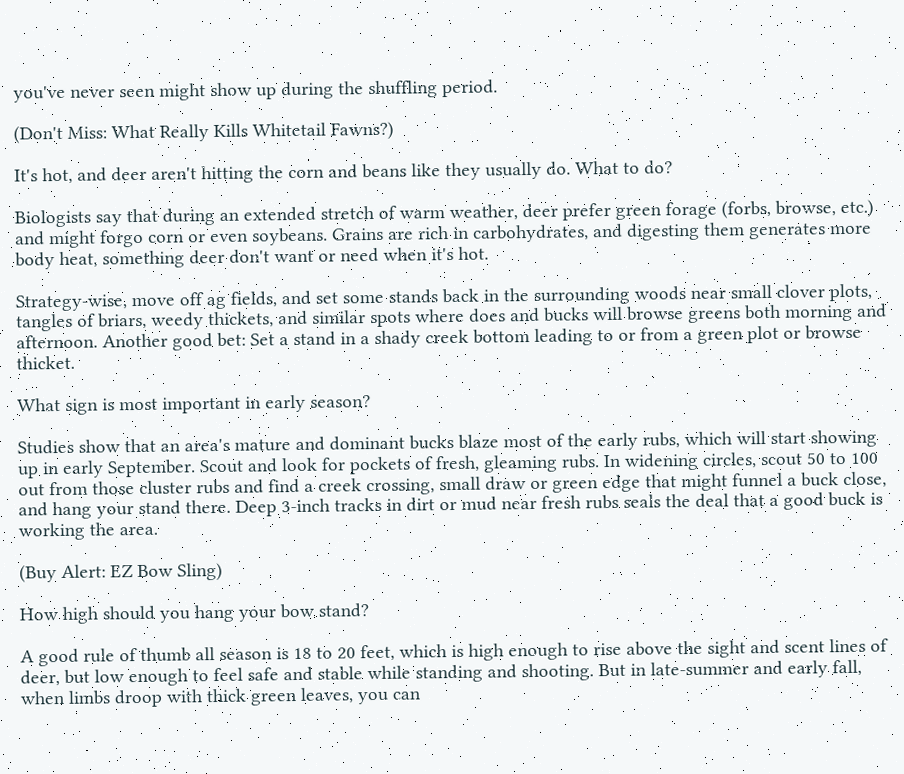you've never seen might show up during the shuffling period.

(Don't Miss: What Really Kills Whitetail Fawns?)

It's hot, and deer aren't hitting the corn and beans like they usually do. What to do?

Biologists say that during an extended stretch of warm weather, deer prefer green forage (forbs, browse, etc.) and might forgo corn or even soybeans. Grains are rich in carbohydrates, and digesting them generates more body heat, something deer don't want or need when it's hot.

Strategy-wise, move off ag fields, and set some stands back in the surrounding woods near small clover plots, tangles of briars, weedy thickets, and similar spots where does and bucks will browse greens both morning and afternoon. Another good bet: Set a stand in a shady creek bottom leading to or from a green plot or browse thicket.

What sign is most important in early season?

Studies show that an area's mature and dominant bucks blaze most of the early rubs, which will start showing up in early September. Scout and look for pockets of fresh, gleaming rubs. In widening circles, scout 50 to 100 out from those cluster rubs and find a creek crossing, small draw or green edge that might funnel a buck close, and hang your stand there. Deep 3-inch tracks in dirt or mud near fresh rubs seals the deal that a good buck is working the area.

(Buy Alert: EZ Bow Sling)

How high should you hang your bow stand?

A good rule of thumb all season is 18 to 20 feet, which is high enough to rise above the sight and scent lines of deer, but low enough to feel safe and stable while standing and shooting. But in late-summer and early fall, when limbs droop with thick green leaves, you can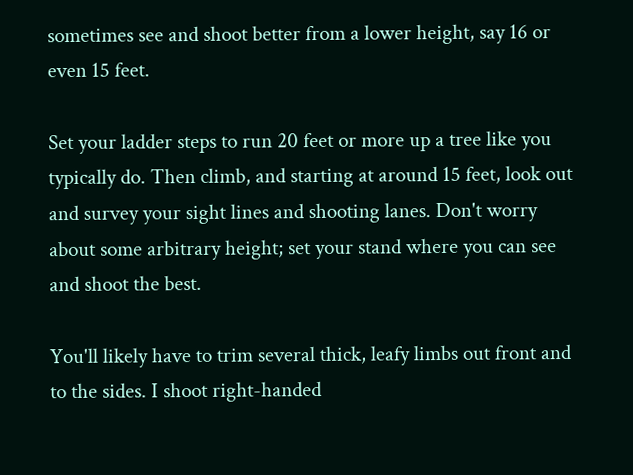sometimes see and shoot better from a lower height, say 16 or even 15 feet.

Set your ladder steps to run 20 feet or more up a tree like you typically do. Then climb, and starting at around 15 feet, look out and survey your sight lines and shooting lanes. Don't worry about some arbitrary height; set your stand where you can see and shoot the best.

You'll likely have to trim several thick, leafy limbs out front and to the sides. I shoot right-handed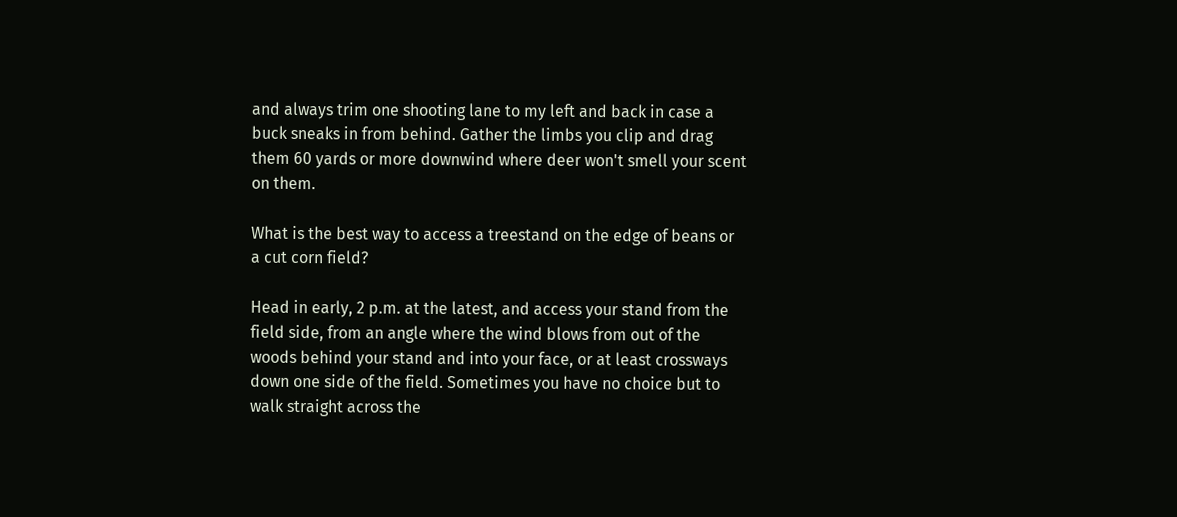and always trim one shooting lane to my left and back in case a buck sneaks in from behind. Gather the limbs you clip and drag them 60 yards or more downwind where deer won't smell your scent on them.

What is the best way to access a treestand on the edge of beans or a cut corn field?

Head in early, 2 p.m. at the latest, and access your stand from the field side, from an angle where the wind blows from out of the woods behind your stand and into your face, or at least crossways down one side of the field. Sometimes you have no choice but to walk straight across the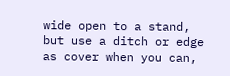wide open to a stand, but use a ditch or edge as cover when you can,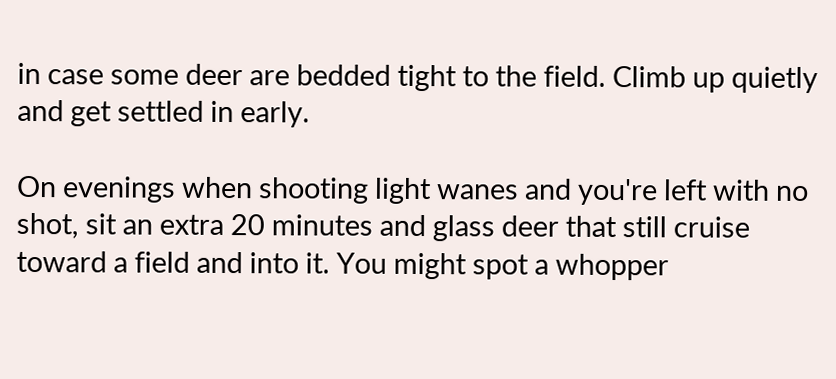in case some deer are bedded tight to the field. Climb up quietly and get settled in early.

On evenings when shooting light wanes and you're left with no shot, sit an extra 20 minutes and glass deer that still cruise toward a field and into it. You might spot a whopper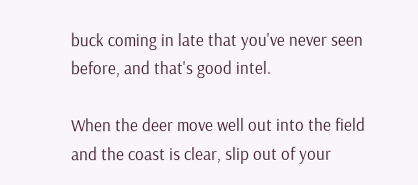buck coming in late that you've never seen before, and that's good intel.

When the deer move well out into the field and the coast is clear, slip out of your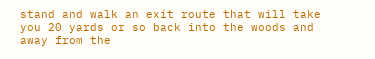stand and walk an exit route that will take you 20 yards or so back into the woods and away from the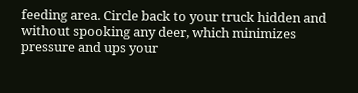feeding area. Circle back to your truck hidden and without spooking any deer, which minimizes pressure and ups your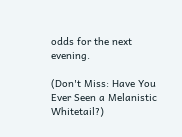odds for the next evening.

(Don't Miss: Have You Ever Seen a Melanistic Whitetail?)